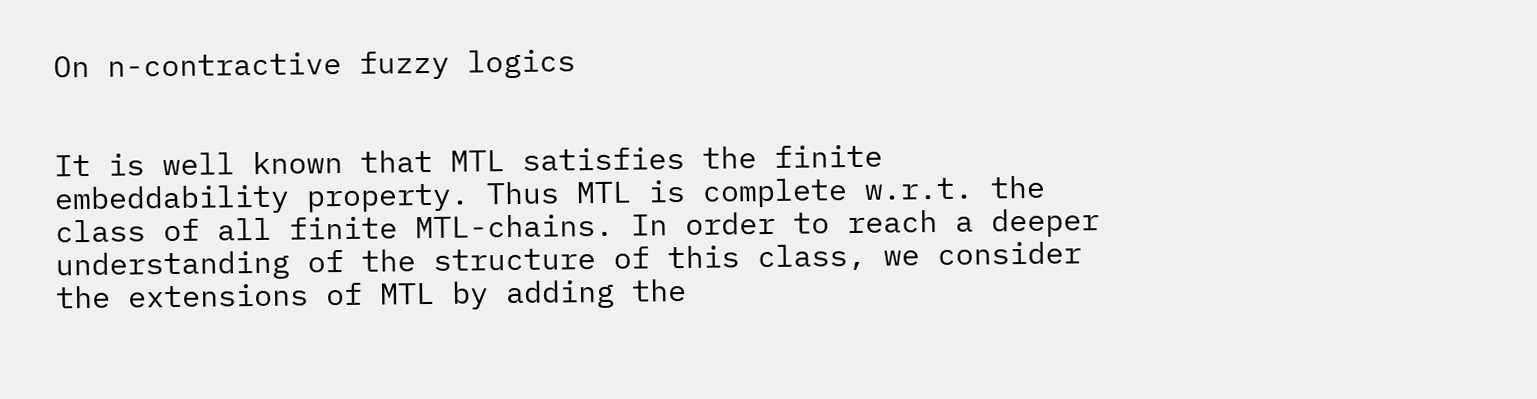On n-contractive fuzzy logics


It is well known that MTL satisfies the finite embeddability property. Thus MTL is complete w.r.t. the class of all finite MTL-chains. In order to reach a deeper understanding of the structure of this class, we consider the extensions of MTL by adding the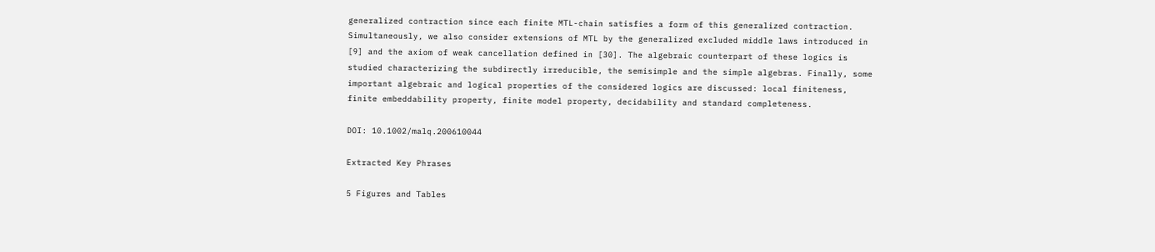generalized contraction since each finite MTL-chain satisfies a form of this generalized contraction. Simultaneously, we also consider extensions of MTL by the generalized excluded middle laws introduced in [9] and the axiom of weak cancellation defined in [30]. The algebraic counterpart of these logics is studied characterizing the subdirectly irreducible, the semisimple and the simple algebras. Finally, some important algebraic and logical properties of the considered logics are discussed: local finiteness, finite embeddability property, finite model property, decidability and standard completeness.

DOI: 10.1002/malq.200610044

Extracted Key Phrases

5 Figures and Tables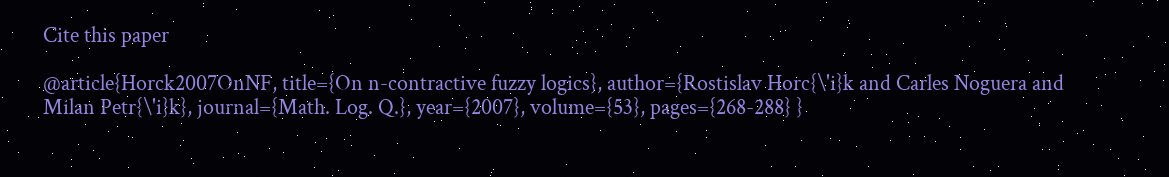Cite this paper

@article{Horck2007OnNF, title={On n-contractive fuzzy logics}, author={Rostislav Horc{\'i}k and Carles Noguera and Milan Petr{\'i}k}, journal={Math. Log. Q.}, year={2007}, volume={53}, pages={268-288} }